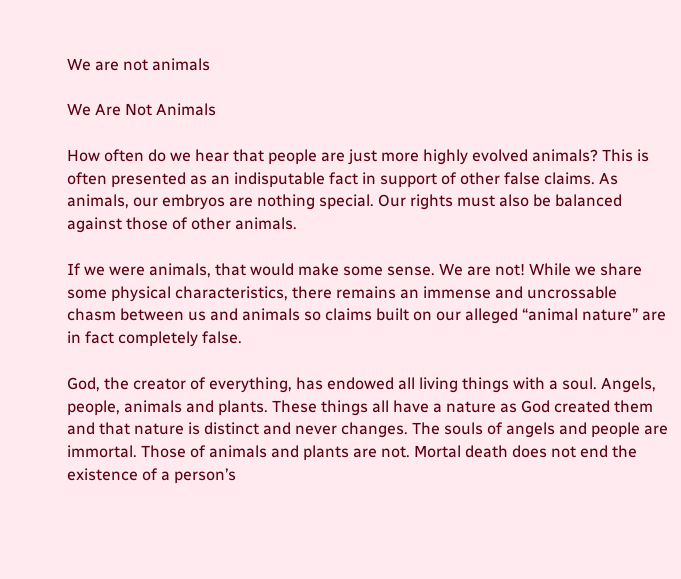We are not animals

We Are Not Animals

How often do we hear that people are just more highly evolved animals? This is often presented as an indisputable fact in support of other false claims. As animals, our embryos are nothing special. Our rights must also be balanced against those of other animals.

If we were animals, that would make some sense. We are not! While we share some physical characteristics, there remains an immense and uncrossable chasm between us and animals so claims built on our alleged “animal nature” are in fact completely false.

God, the creator of everything, has endowed all living things with a soul. Angels, people, animals and plants. These things all have a nature as God created them and that nature is distinct and never changes. The souls of angels and people are immortal. Those of animals and plants are not. Mortal death does not end the existence of a person’s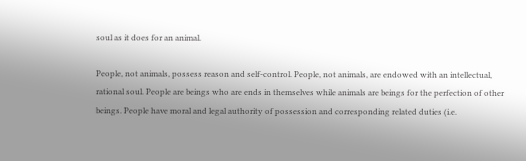soul as it does for an animal.

People, not animals, possess reason and self-control. People, not animals, are endowed with an intellectual, rational soul. People are beings who are ends in themselves while animals are beings for the perfection of other beings. People have moral and legal authority of possession and corresponding related duties (i.e.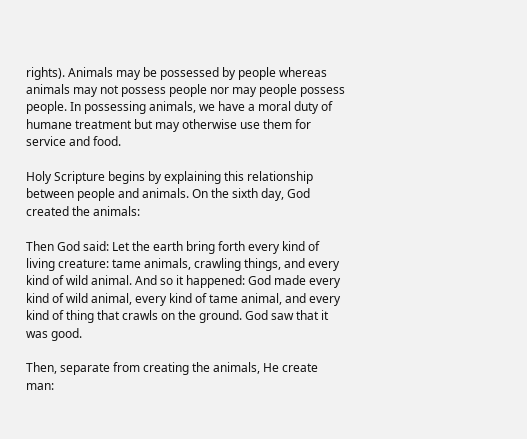rights). Animals may be possessed by people whereas animals may not possess people nor may people possess people. In possessing animals, we have a moral duty of humane treatment but may otherwise use them for service and food.

Holy Scripture begins by explaining this relationship between people and animals. On the sixth day, God created the animals:

Then God said: Let the earth bring forth every kind of living creature: tame animals, crawling things, and every kind of wild animal. And so it happened: God made every kind of wild animal, every kind of tame animal, and every kind of thing that crawls on the ground. God saw that it was good.

Then, separate from creating the animals, He create man: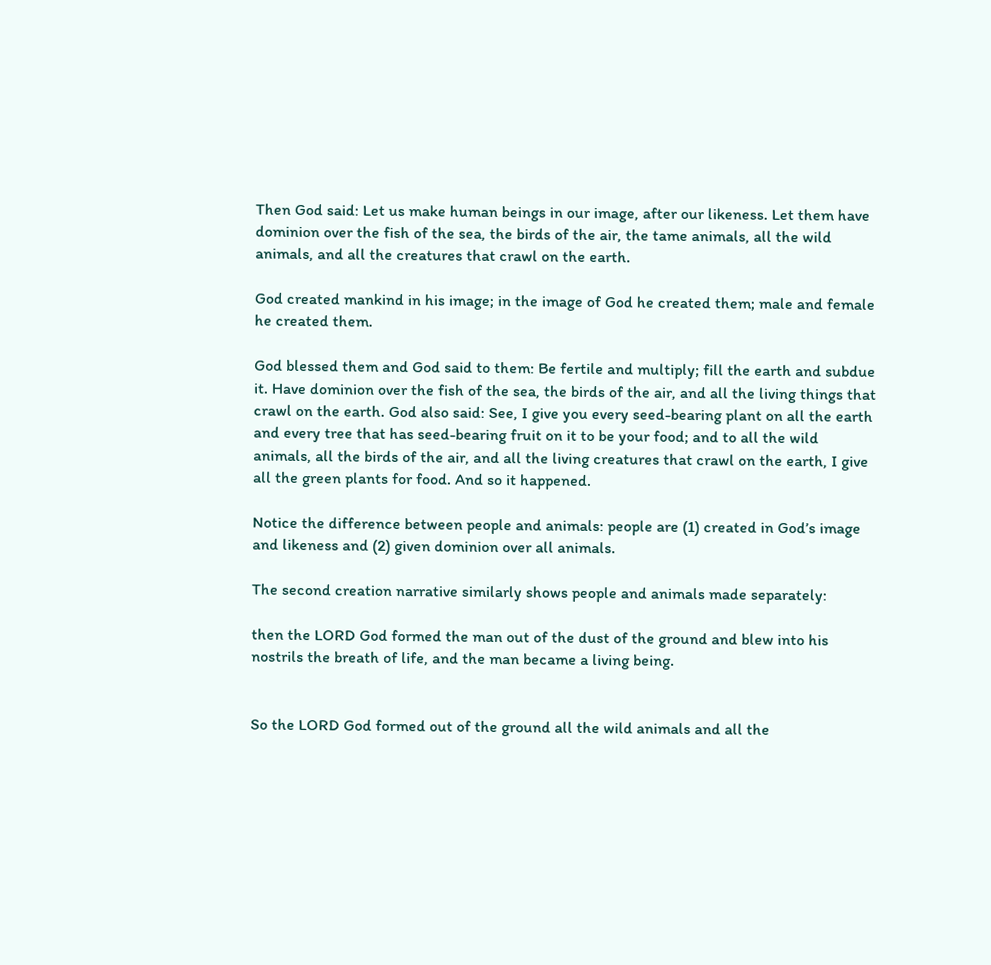Then God said: Let us make human beings in our image, after our likeness. Let them have dominion over the fish of the sea, the birds of the air, the tame animals, all the wild animals, and all the creatures that crawl on the earth.

God created mankind in his image; in the image of God he created them; male and female he created them.

God blessed them and God said to them: Be fertile and multiply; fill the earth and subdue it. Have dominion over the fish of the sea, the birds of the air, and all the living things that crawl on the earth. God also said: See, I give you every seed-bearing plant on all the earth and every tree that has seed-bearing fruit on it to be your food; and to all the wild animals, all the birds of the air, and all the living creatures that crawl on the earth, I give all the green plants for food. And so it happened.

Notice the difference between people and animals: people are (1) created in God’s image and likeness and (2) given dominion over all animals.

The second creation narrative similarly shows people and animals made separately:

then the LORD God formed the man out of the dust of the ground and blew into his nostrils the breath of life, and the man became a living being.


So the LORD God formed out of the ground all the wild animals and all the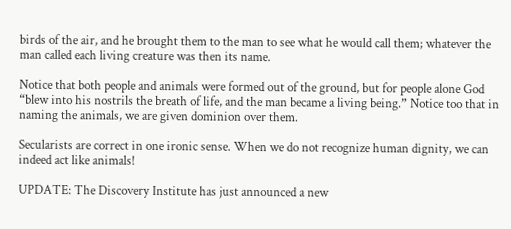birds of the air, and he brought them to the man to see what he would call them; whatever the man called each living creature was then its name.

Notice that both people and animals were formed out of the ground, but for people alone God “blew into his nostrils the breath of life, and the man became a living being.” Notice too that in naming the animals, we are given dominion over them.

Secularists are correct in one ironic sense. When we do not recognize human dignity, we can indeed act like animals!

UPDATE: The Discovery Institute has just announced a new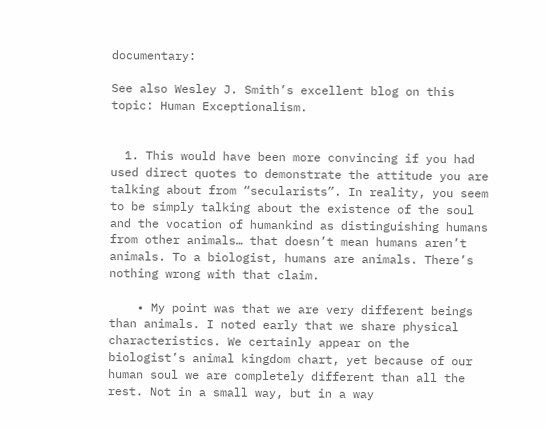documentary:

See also Wesley J. Smith’s excellent blog on this topic: Human Exceptionalism.


  1. This would have been more convincing if you had used direct quotes to demonstrate the attitude you are talking about from “secularists”. In reality, you seem to be simply talking about the existence of the soul and the vocation of humankind as distinguishing humans from other animals… that doesn’t mean humans aren’t animals. To a biologist, humans are animals. There’s nothing wrong with that claim.

    • My point was that we are very different beings than animals. I noted early that we share physical characteristics. We certainly appear on the biologist’s animal kingdom chart, yet because of our human soul we are completely different than all the rest. Not in a small way, but in a way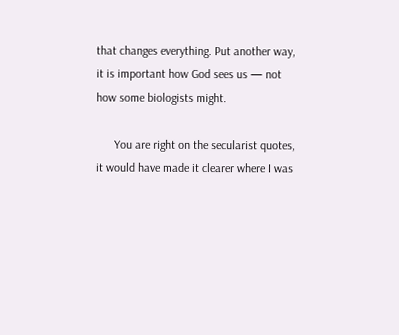that changes everything. Put another way, it is important how God sees us — not how some biologists might.

      You are right on the secularist quotes, it would have made it clearer where I was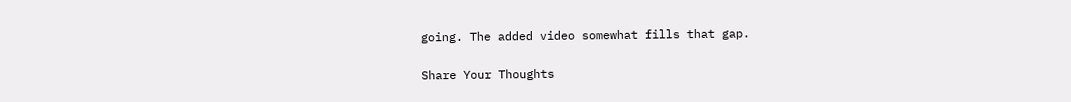going. The added video somewhat fills that gap.

Share Your Thoughts